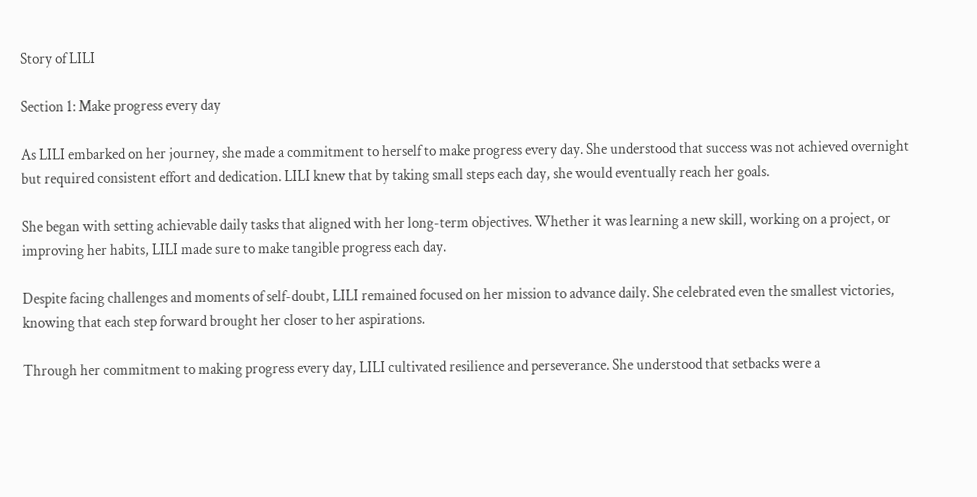Story of LILI

Section 1: Make progress every day

As LILI embarked on her journey, she made a commitment to herself to make progress every day. She understood that success was not achieved overnight but required consistent effort and dedication. LILI knew that by taking small steps each day, she would eventually reach her goals.

She began with setting achievable daily tasks that aligned with her long-term objectives. Whether it was learning a new skill, working on a project, or improving her habits, LILI made sure to make tangible progress each day.

Despite facing challenges and moments of self-doubt, LILI remained focused on her mission to advance daily. She celebrated even the smallest victories, knowing that each step forward brought her closer to her aspirations.

Through her commitment to making progress every day, LILI cultivated resilience and perseverance. She understood that setbacks were a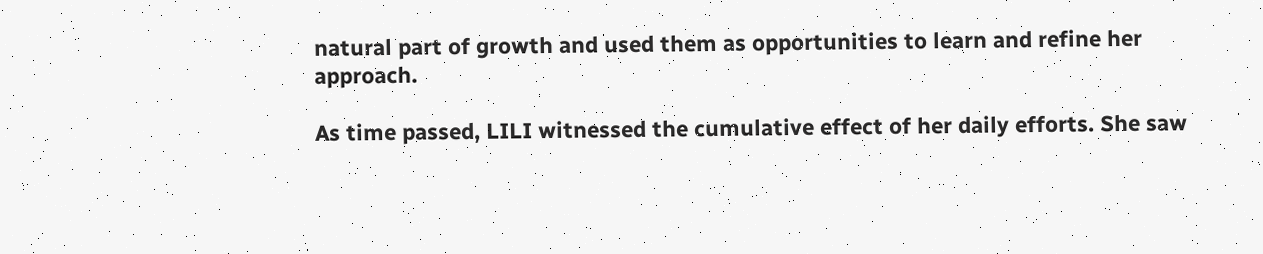natural part of growth and used them as opportunities to learn and refine her approach.

As time passed, LILI witnessed the cumulative effect of her daily efforts. She saw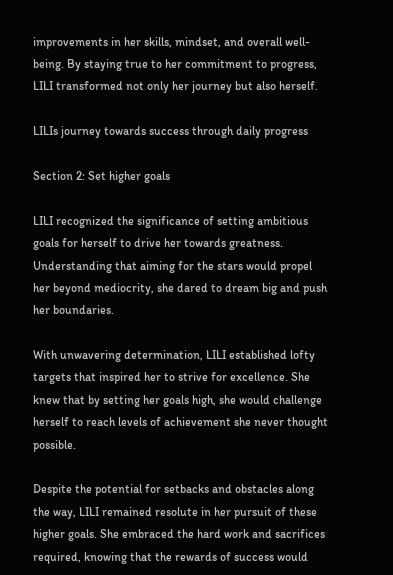improvements in her skills, mindset, and overall well-being. By staying true to her commitment to progress, LILI transformed not only her journey but also herself.

LILIs journey towards success through daily progress

Section 2: Set higher goals

LILI recognized the significance of setting ambitious goals for herself to drive her towards greatness. Understanding that aiming for the stars would propel her beyond mediocrity, she dared to dream big and push her boundaries.

With unwavering determination, LILI established lofty targets that inspired her to strive for excellence. She knew that by setting her goals high, she would challenge herself to reach levels of achievement she never thought possible.

Despite the potential for setbacks and obstacles along the way, LILI remained resolute in her pursuit of these higher goals. She embraced the hard work and sacrifices required, knowing that the rewards of success would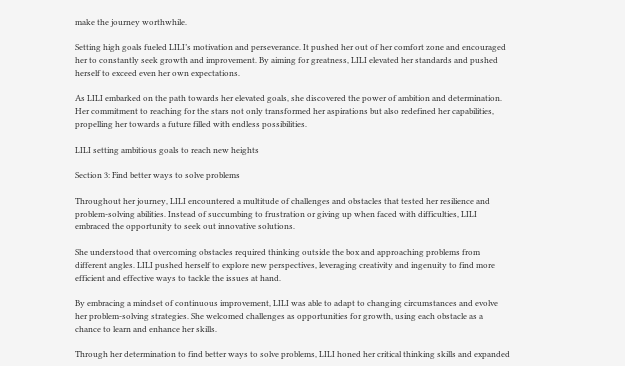make the journey worthwhile.

Setting high goals fueled LILI’s motivation and perseverance. It pushed her out of her comfort zone and encouraged her to constantly seek growth and improvement. By aiming for greatness, LILI elevated her standards and pushed herself to exceed even her own expectations.

As LILI embarked on the path towards her elevated goals, she discovered the power of ambition and determination. Her commitment to reaching for the stars not only transformed her aspirations but also redefined her capabilities, propelling her towards a future filled with endless possibilities.

LILI setting ambitious goals to reach new heights

Section 3: Find better ways to solve problems

Throughout her journey, LILI encountered a multitude of challenges and obstacles that tested her resilience and problem-solving abilities. Instead of succumbing to frustration or giving up when faced with difficulties, LILI embraced the opportunity to seek out innovative solutions.

She understood that overcoming obstacles required thinking outside the box and approaching problems from different angles. LILI pushed herself to explore new perspectives, leveraging creativity and ingenuity to find more efficient and effective ways to tackle the issues at hand.

By embracing a mindset of continuous improvement, LILI was able to adapt to changing circumstances and evolve her problem-solving strategies. She welcomed challenges as opportunities for growth, using each obstacle as a chance to learn and enhance her skills.

Through her determination to find better ways to solve problems, LILI honed her critical thinking skills and expanded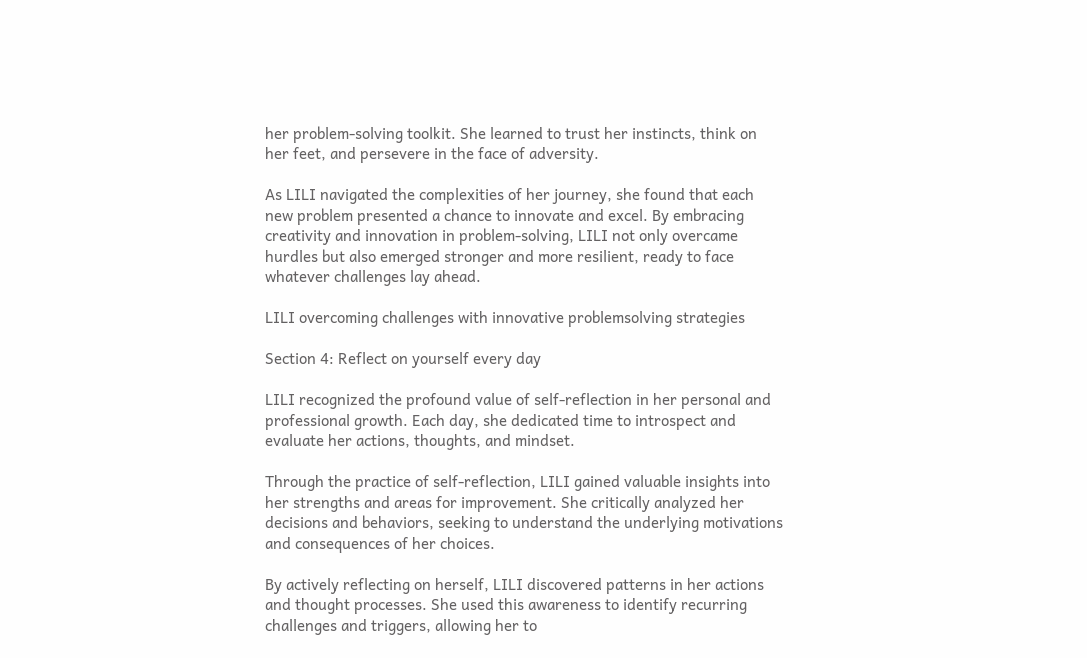her problem-solving toolkit. She learned to trust her instincts, think on her feet, and persevere in the face of adversity.

As LILI navigated the complexities of her journey, she found that each new problem presented a chance to innovate and excel. By embracing creativity and innovation in problem-solving, LILI not only overcame hurdles but also emerged stronger and more resilient, ready to face whatever challenges lay ahead.

LILI overcoming challenges with innovative problemsolving strategies

Section 4: Reflect on yourself every day

LILI recognized the profound value of self-reflection in her personal and professional growth. Each day, she dedicated time to introspect and evaluate her actions, thoughts, and mindset.

Through the practice of self-reflection, LILI gained valuable insights into her strengths and areas for improvement. She critically analyzed her decisions and behaviors, seeking to understand the underlying motivations and consequences of her choices.

By actively reflecting on herself, LILI discovered patterns in her actions and thought processes. She used this awareness to identify recurring challenges and triggers, allowing her to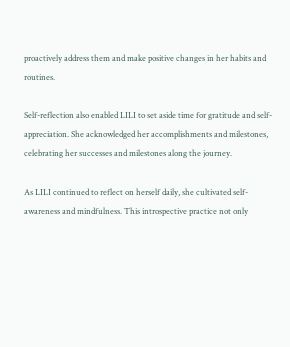proactively address them and make positive changes in her habits and routines.

Self-reflection also enabled LILI to set aside time for gratitude and self-appreciation. She acknowledged her accomplishments and milestones, celebrating her successes and milestones along the journey.

As LILI continued to reflect on herself daily, she cultivated self-awareness and mindfulness. This introspective practice not only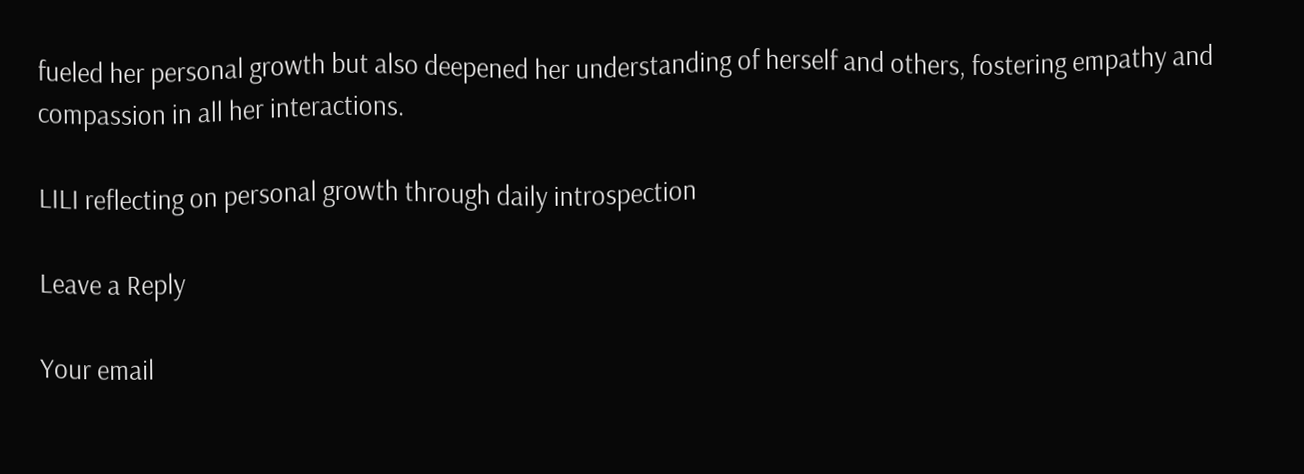fueled her personal growth but also deepened her understanding of herself and others, fostering empathy and compassion in all her interactions.

LILI reflecting on personal growth through daily introspection

Leave a Reply

Your email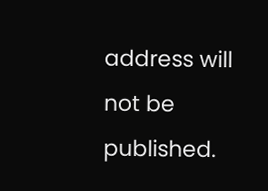address will not be published.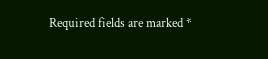Required fields are marked *